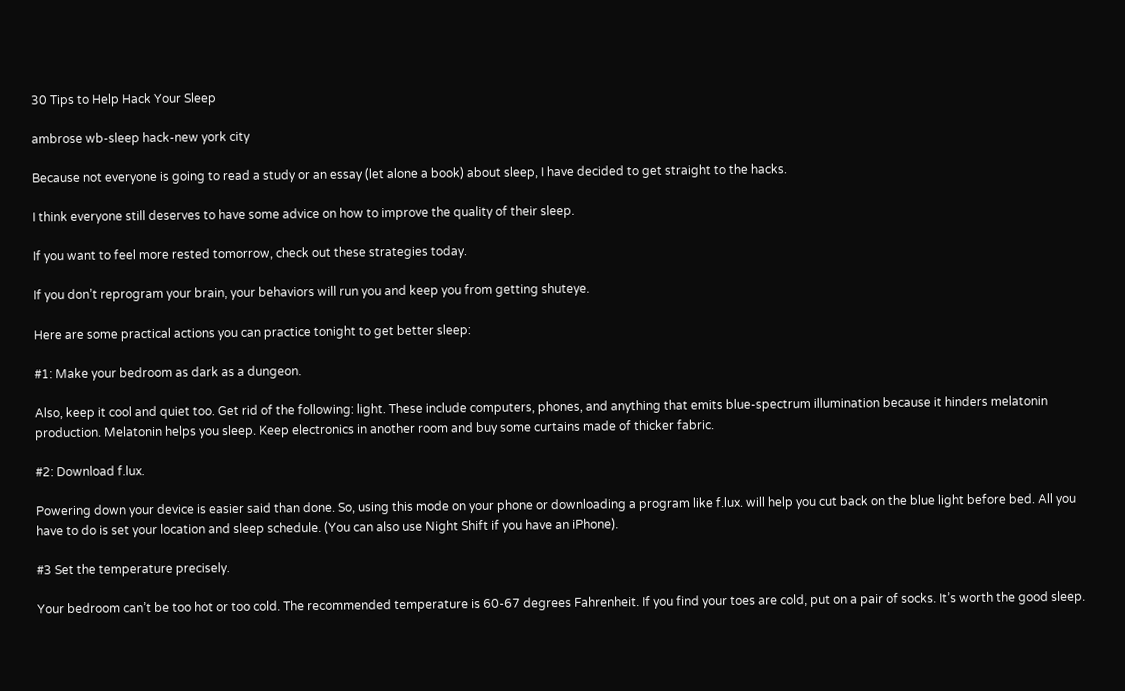30 Tips to Help Hack Your Sleep

ambrose wb-sleep hack-new york city

Because not everyone is going to read a study or an essay (let alone a book) about sleep, I have decided to get straight to the hacks.

I think everyone still deserves to have some advice on how to improve the quality of their sleep.

If you want to feel more rested tomorrow, check out these strategies today.

If you don’t reprogram your brain, your behaviors will run you and keep you from getting shuteye.

Here are some practical actions you can practice tonight to get better sleep:

#1: Make your bedroom as dark as a dungeon.

Also, keep it cool and quiet too. Get rid of the following: light. These include computers, phones, and anything that emits blue-spectrum illumination because it hinders melatonin production. Melatonin helps you sleep. Keep electronics in another room and buy some curtains made of thicker fabric.

#2: Download f.lux.

Powering down your device is easier said than done. So, using this mode on your phone or downloading a program like f.lux. will help you cut back on the blue light before bed. All you have to do is set your location and sleep schedule. (You can also use Night Shift if you have an iPhone).

#3 Set the temperature precisely.

Your bedroom can’t be too hot or too cold. The recommended temperature is 60-67 degrees Fahrenheit. If you find your toes are cold, put on a pair of socks. It’s worth the good sleep.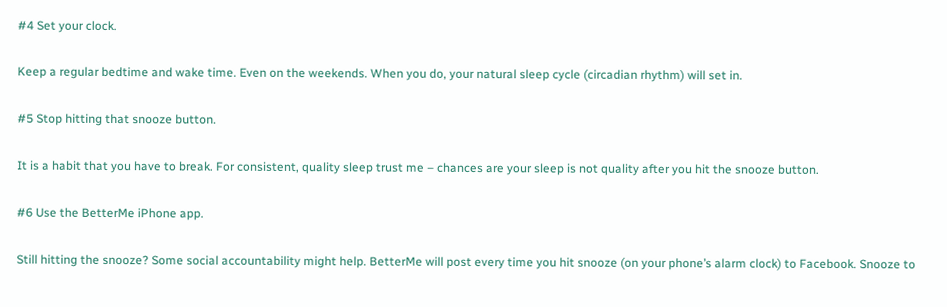#4 Set your clock.

Keep a regular bedtime and wake time. Even on the weekends. When you do, your natural sleep cycle (circadian rhythm) will set in.

#5 Stop hitting that snooze button.

It is a habit that you have to break. For consistent, quality sleep trust me – chances are your sleep is not quality after you hit the snooze button.

#6 Use the BetterMe iPhone app.

Still hitting the snooze? Some social accountability might help. BetterMe will post every time you hit snooze (on your phone’s alarm clock) to Facebook. Snooze to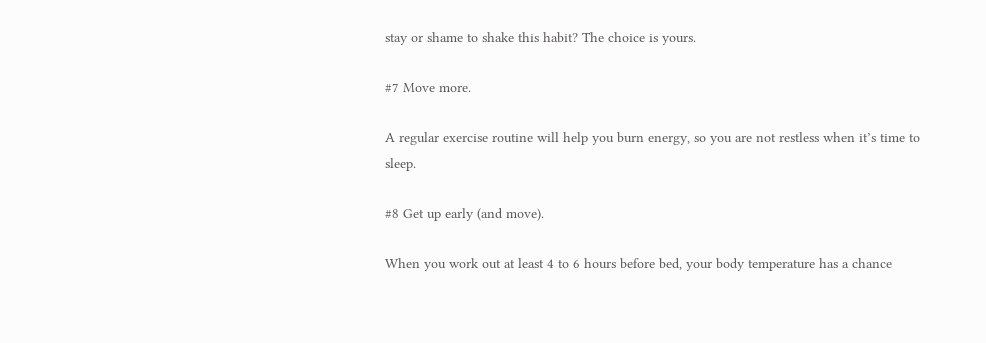stay or shame to shake this habit? The choice is yours.

#7 Move more.

A regular exercise routine will help you burn energy, so you are not restless when it’s time to sleep.

#8 Get up early (and move).

When you work out at least 4 to 6 hours before bed, your body temperature has a chance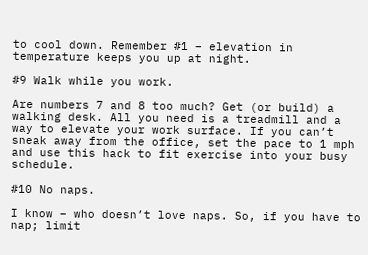to cool down. Remember #1 – elevation in temperature keeps you up at night.

#9 Walk while you work.

Are numbers 7 and 8 too much? Get (or build) a walking desk. All you need is a treadmill and a way to elevate your work surface. If you can’t sneak away from the office, set the pace to 1 mph and use this hack to fit exercise into your busy schedule.

#10 No naps.

I know – who doesn’t love naps. So, if you have to nap; limit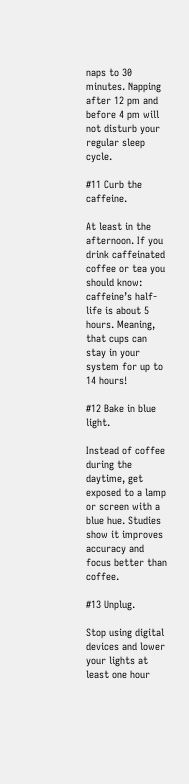naps to 30 minutes. Napping after 12 pm and before 4 pm will not disturb your regular sleep cycle.

#11 Curb the caffeine.

At least in the afternoon. If you drink caffeinated coffee or tea you should know: caffeine’s half-life is about 5 hours. Meaning, that cups can stay in your system for up to 14 hours!

#12 Bake in blue light.

Instead of coffee during the daytime, get exposed to a lamp or screen with a blue hue. Studies show it improves accuracy and focus better than coffee.

#13 Unplug.

Stop using digital devices and lower your lights at least one hour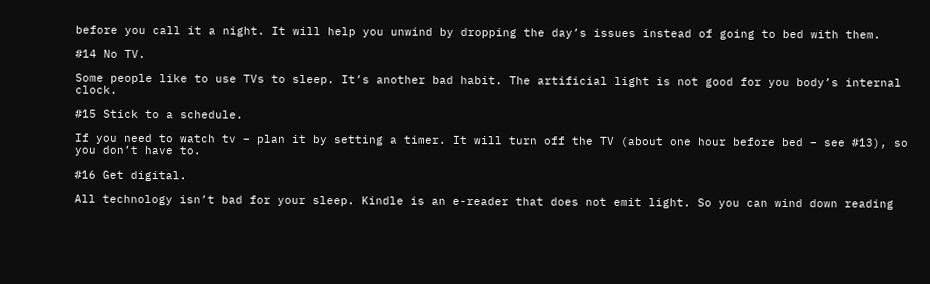before you call it a night. It will help you unwind by dropping the day’s issues instead of going to bed with them.

#14 No TV.

Some people like to use TVs to sleep. It’s another bad habit. The artificial light is not good for you body’s internal clock.

#15 Stick to a schedule.

If you need to watch tv – plan it by setting a timer. It will turn off the TV (about one hour before bed – see #13), so you don’t have to.

#16 Get digital.

All technology isn’t bad for your sleep. Kindle is an e-reader that does not emit light. So you can wind down reading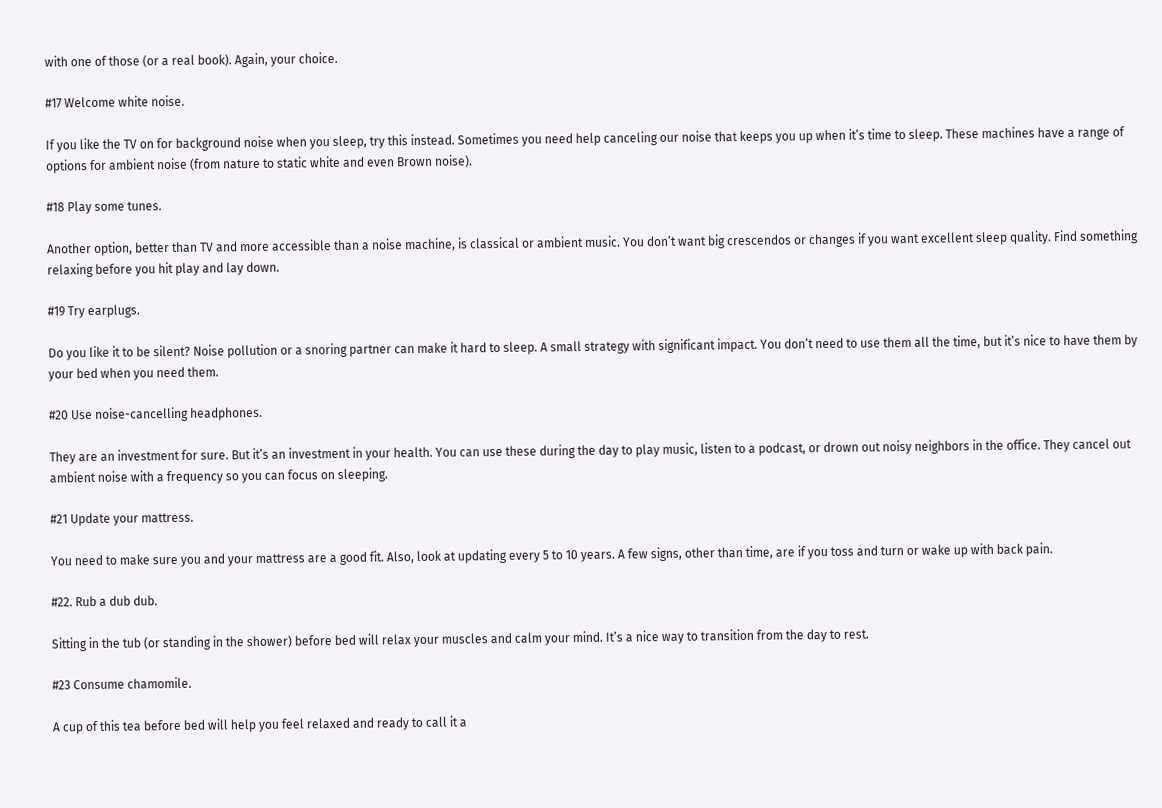with one of those (or a real book). Again, your choice.

#17 Welcome white noise.

If you like the TV on for background noise when you sleep, try this instead. Sometimes you need help canceling our noise that keeps you up when it’s time to sleep. These machines have a range of options for ambient noise (from nature to static white and even Brown noise).

#18 Play some tunes.

Another option, better than TV and more accessible than a noise machine, is classical or ambient music. You don’t want big crescendos or changes if you want excellent sleep quality. Find something relaxing before you hit play and lay down.

#19 Try earplugs.

Do you like it to be silent? Noise pollution or a snoring partner can make it hard to sleep. A small strategy with significant impact. You don’t need to use them all the time, but it’s nice to have them by your bed when you need them.

#20 Use noise-cancelling headphones.

They are an investment for sure. But it’s an investment in your health. You can use these during the day to play music, listen to a podcast, or drown out noisy neighbors in the office. They cancel out ambient noise with a frequency so you can focus on sleeping.

#21 Update your mattress.

You need to make sure you and your mattress are a good fit. Also, look at updating every 5 to 10 years. A few signs, other than time, are if you toss and turn or wake up with back pain.

#22. Rub a dub dub.

Sitting in the tub (or standing in the shower) before bed will relax your muscles and calm your mind. It’s a nice way to transition from the day to rest.

#23 Consume chamomile.

A cup of this tea before bed will help you feel relaxed and ready to call it a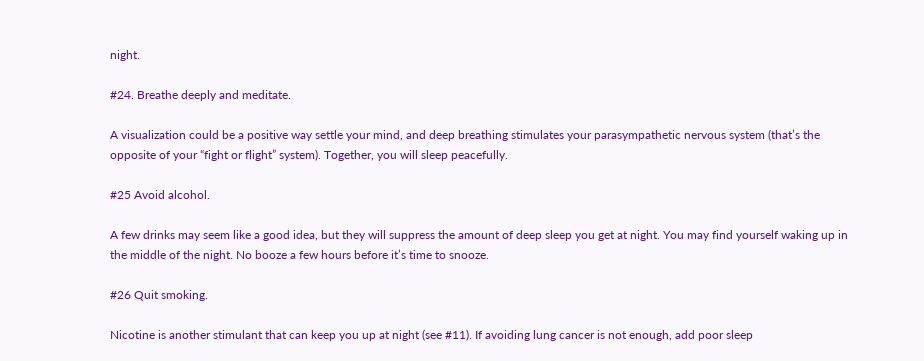night.

#24. Breathe deeply and meditate.

A visualization could be a positive way settle your mind, and deep breathing stimulates your parasympathetic nervous system (that’s the opposite of your “fight or flight” system). Together, you will sleep peacefully.

#25 Avoid alcohol.

A few drinks may seem like a good idea, but they will suppress the amount of deep sleep you get at night. You may find yourself waking up in the middle of the night. No booze a few hours before it’s time to snooze.

#26 Quit smoking.

Nicotine is another stimulant that can keep you up at night (see #11). If avoiding lung cancer is not enough, add poor sleep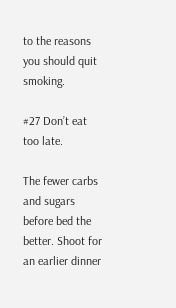to the reasons you should quit smoking.

#27 Don’t eat too late.

The fewer carbs and sugars before bed the better. Shoot for an earlier dinner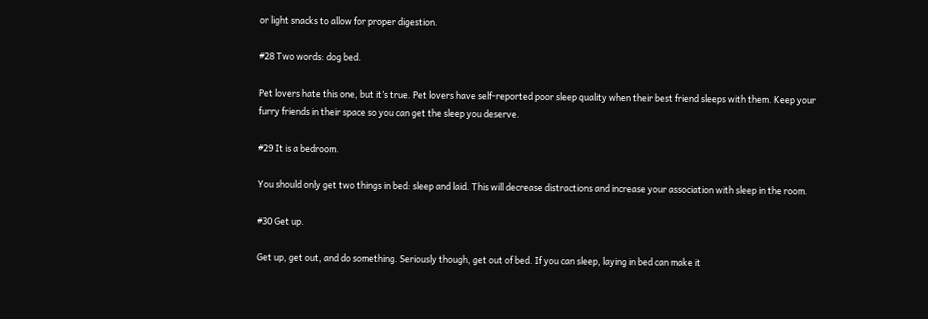or light snacks to allow for proper digestion.

#28 Two words: dog bed.

Pet lovers hate this one, but it’s true. Pet lovers have self-reported poor sleep quality when their best friend sleeps with them. Keep your furry friends in their space so you can get the sleep you deserve.

#29 It is a bedroom.

You should only get two things in bed: sleep and laid. This will decrease distractions and increase your association with sleep in the room.

#30 Get up.

Get up, get out, and do something. Seriously though, get out of bed. If you can sleep, laying in bed can make it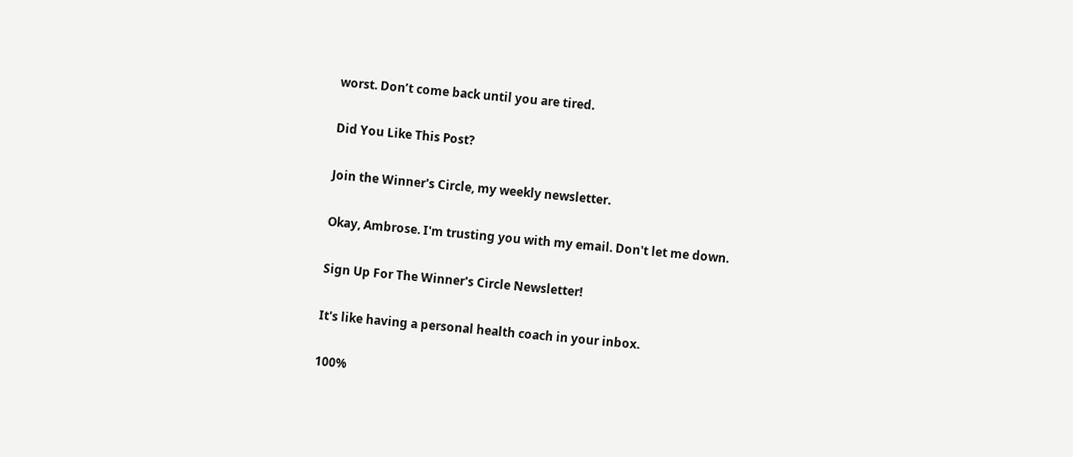worst. Don’t come back until you are tired.

Did You Like This Post?

Join the Winner's Circle, my weekly newsletter.

Okay, Ambrose. I'm trusting you with my email. Don't let me down.

Sign Up For The Winner's Circle Newsletter!

It's like having a personal health coach in your inbox.

100%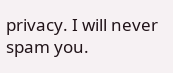privacy. I will never spam you.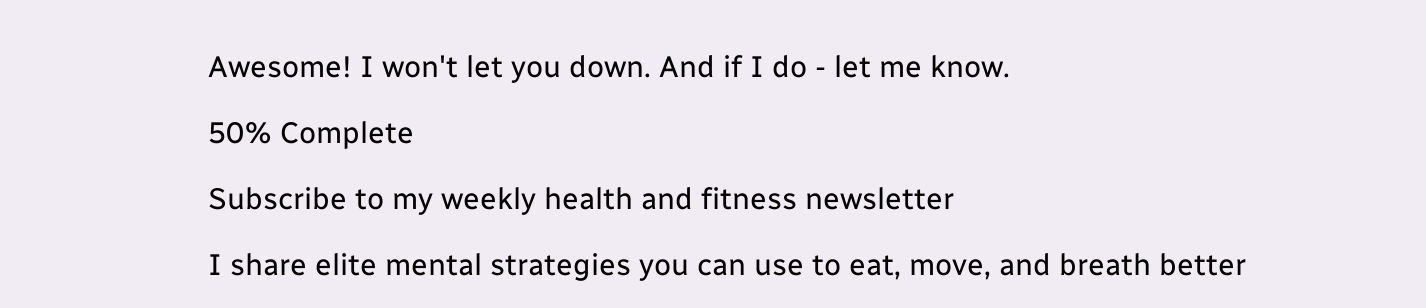Awesome! I won't let you down. And if I do - let me know.

50% Complete

Subscribe to my weekly health and fitness newsletter

I share elite mental strategies you can use to eat, move, and breath better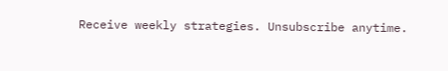Receive weekly strategies. Unsubscribe anytime.